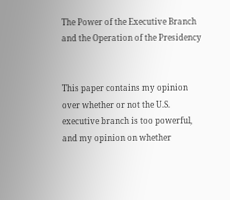The Power of the Executive Branch and the Operation of the Presidency


This paper contains my opinion over whether or not the U.S. executive branch is too powerful, and my opinion on whether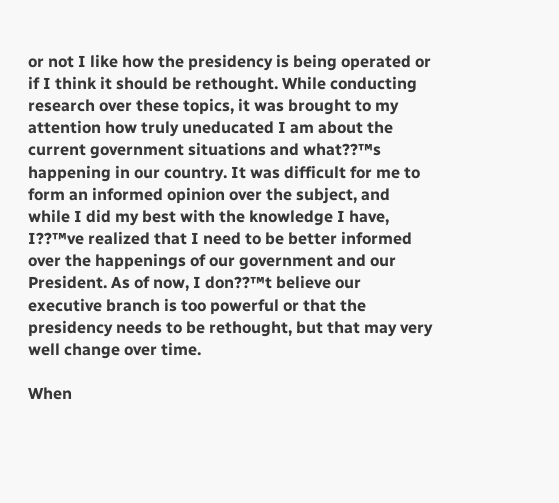or not I like how the presidency is being operated or if I think it should be rethought. While conducting research over these topics, it was brought to my attention how truly uneducated I am about the current government situations and what??™s happening in our country. It was difficult for me to form an informed opinion over the subject, and while I did my best with the knowledge I have, I??™ve realized that I need to be better informed over the happenings of our government and our President. As of now, I don??™t believe our executive branch is too powerful or that the presidency needs to be rethought, but that may very well change over time.

When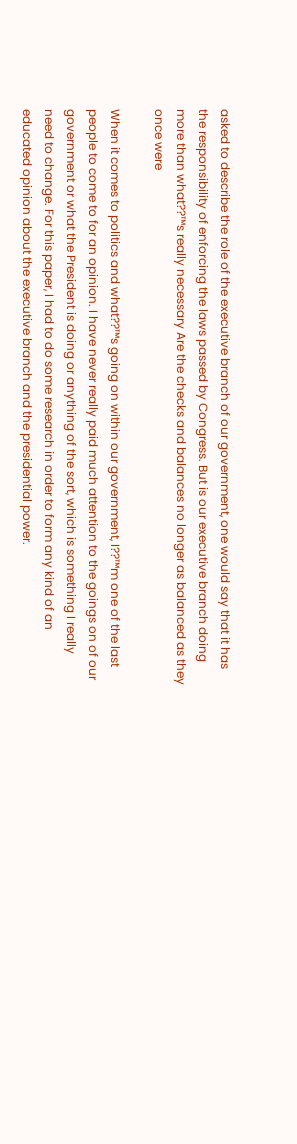asked to describe the role of the executive branch of our government, one would say that it has the responsibility of enforcing the laws passed by Congress. But is our executive branch doing more than what??™s really necessary Are the checks and balances no longer as balanced as they once were

When it comes to politics and what??™s going on within our government, I??™m one of the last people to come to for an opinion. I have never really paid much attention to the goings on of our government or what the President is doing or anything of the sort, which is something I really need to change. For this paper, I had to do some research in order to form any kind of an educated opinion about the executive branch and the presidential power.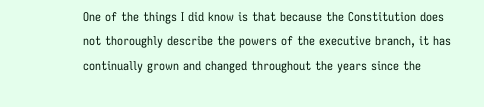One of the things I did know is that because the Constitution does not thoroughly describe the powers of the executive branch, it has continually grown and changed throughout the years since the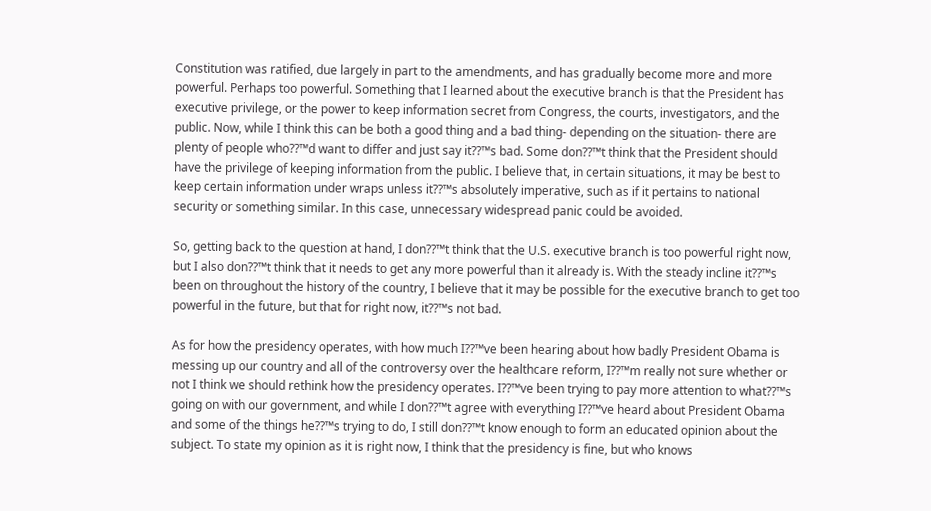Constitution was ratified, due largely in part to the amendments, and has gradually become more and more powerful. Perhaps too powerful. Something that I learned about the executive branch is that the President has executive privilege, or the power to keep information secret from Congress, the courts, investigators, and the public. Now, while I think this can be both a good thing and a bad thing- depending on the situation- there are plenty of people who??™d want to differ and just say it??™s bad. Some don??™t think that the President should have the privilege of keeping information from the public. I believe that, in certain situations, it may be best to keep certain information under wraps unless it??™s absolutely imperative, such as if it pertains to national security or something similar. In this case, unnecessary widespread panic could be avoided.

So, getting back to the question at hand, I don??™t think that the U.S. executive branch is too powerful right now, but I also don??™t think that it needs to get any more powerful than it already is. With the steady incline it??™s been on throughout the history of the country, I believe that it may be possible for the executive branch to get too powerful in the future, but that for right now, it??™s not bad.

As for how the presidency operates, with how much I??™ve been hearing about how badly President Obama is messing up our country and all of the controversy over the healthcare reform, I??™m really not sure whether or not I think we should rethink how the presidency operates. I??™ve been trying to pay more attention to what??™s going on with our government, and while I don??™t agree with everything I??™ve heard about President Obama and some of the things he??™s trying to do, I still don??™t know enough to form an educated opinion about the subject. To state my opinion as it is right now, I think that the presidency is fine, but who knows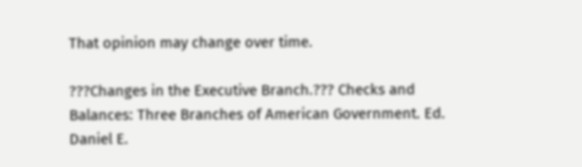That opinion may change over time.

???Changes in the Executive Branch.??? Checks and Balances: Three Branches of American Government. Ed. Daniel E.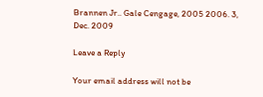Brannen Jr.. Gale Cengage, 2005 2006. 3, Dec. 2009

Leave a Reply

Your email address will not be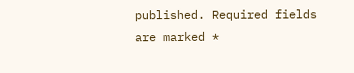published. Required fields are marked *